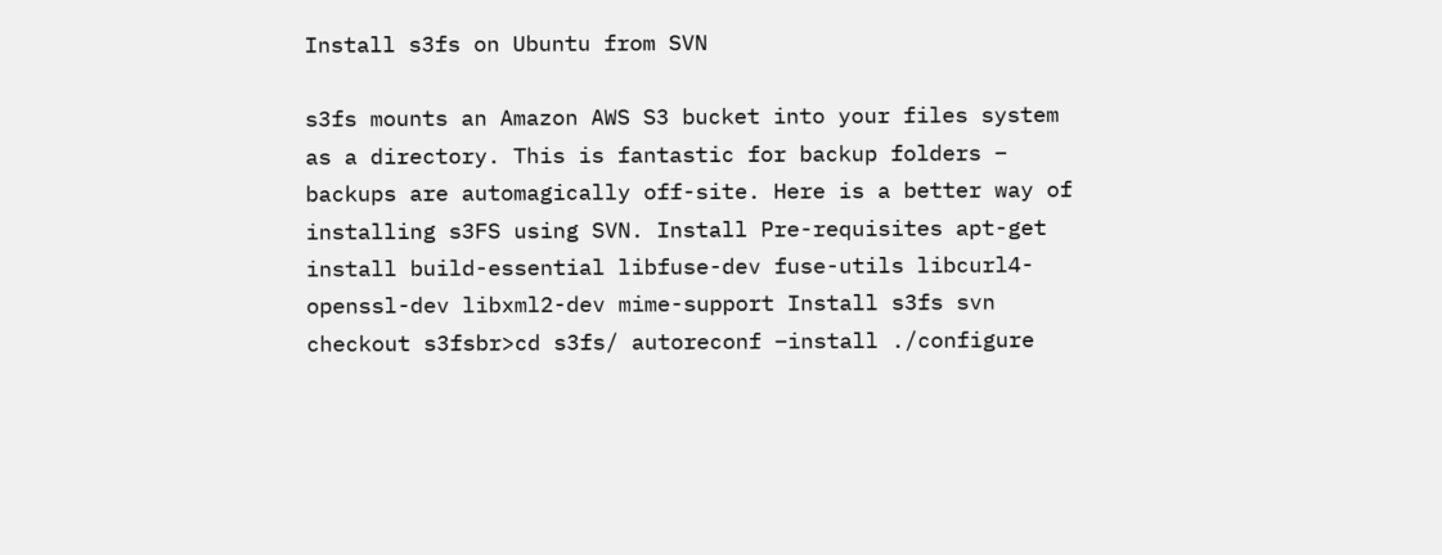Install s3fs on Ubuntu from SVN

s3fs mounts an Amazon AWS S3 bucket into your files system as a directory. This is fantastic for backup folders – backups are automagically off-site. Here is a better way of installing s3FS using SVN. Install Pre-requisites apt-get install build-essential libfuse-dev fuse-utils libcurl4-openssl-dev libxml2-dev mime-support Install s3fs svn checkout s3fsbr>cd s3fs/ autoreconf –install ./configure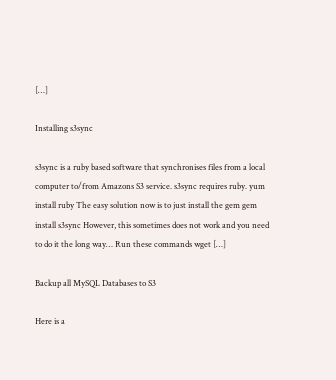[…]

Installing s3sync

s3sync is a ruby based software that synchronises files from a local computer to/from Amazons S3 service. s3sync requires ruby. yum install ruby The easy solution now is to just install the gem gem install s3sync However, this sometimes does not work and you need to do it the long way… Run these commands wget […]

Backup all MySQL Databases to S3

Here is a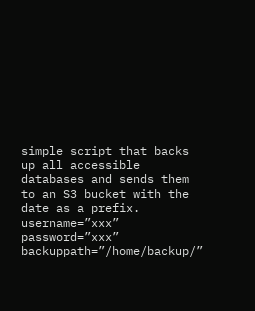simple script that backs up all accessible databases and sends them to an S3 bucket with the date as a prefix. username=”xxx” password=”xxx” backuppath=”/home/backup/”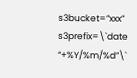s3bucket=”xxx” s3prefix=\`date “+%Y/%m/%d”\`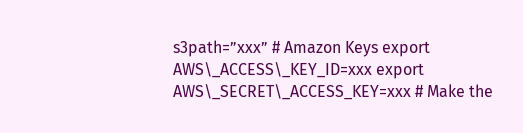s3path=”xxx” # Amazon Keys export AWS\_ACCESS\_KEY_ID=xxx export AWS\_SECRET\_ACCESS_KEY=xxx # Make the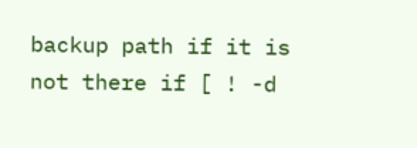backup path if it is not there if [ ! -d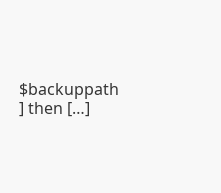$backuppath ] then […]